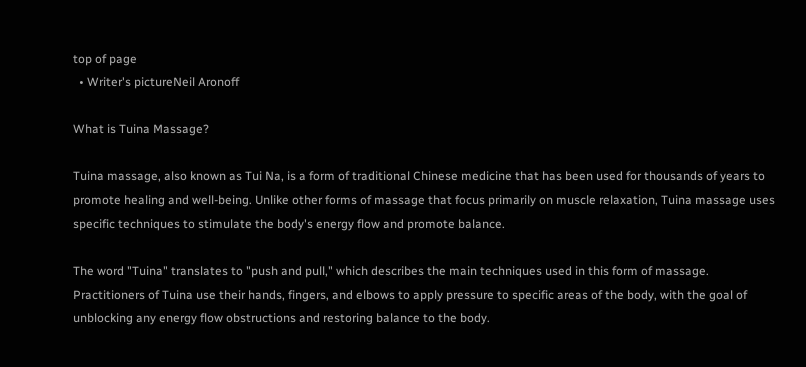top of page
  • Writer's pictureNeil Aronoff

What is Tuina Massage?

Tuina massage, also known as Tui Na, is a form of traditional Chinese medicine that has been used for thousands of years to promote healing and well-being. Unlike other forms of massage that focus primarily on muscle relaxation, Tuina massage uses specific techniques to stimulate the body's energy flow and promote balance.

The word "Tuina" translates to "push and pull," which describes the main techniques used in this form of massage. Practitioners of Tuina use their hands, fingers, and elbows to apply pressure to specific areas of the body, with the goal of unblocking any energy flow obstructions and restoring balance to the body.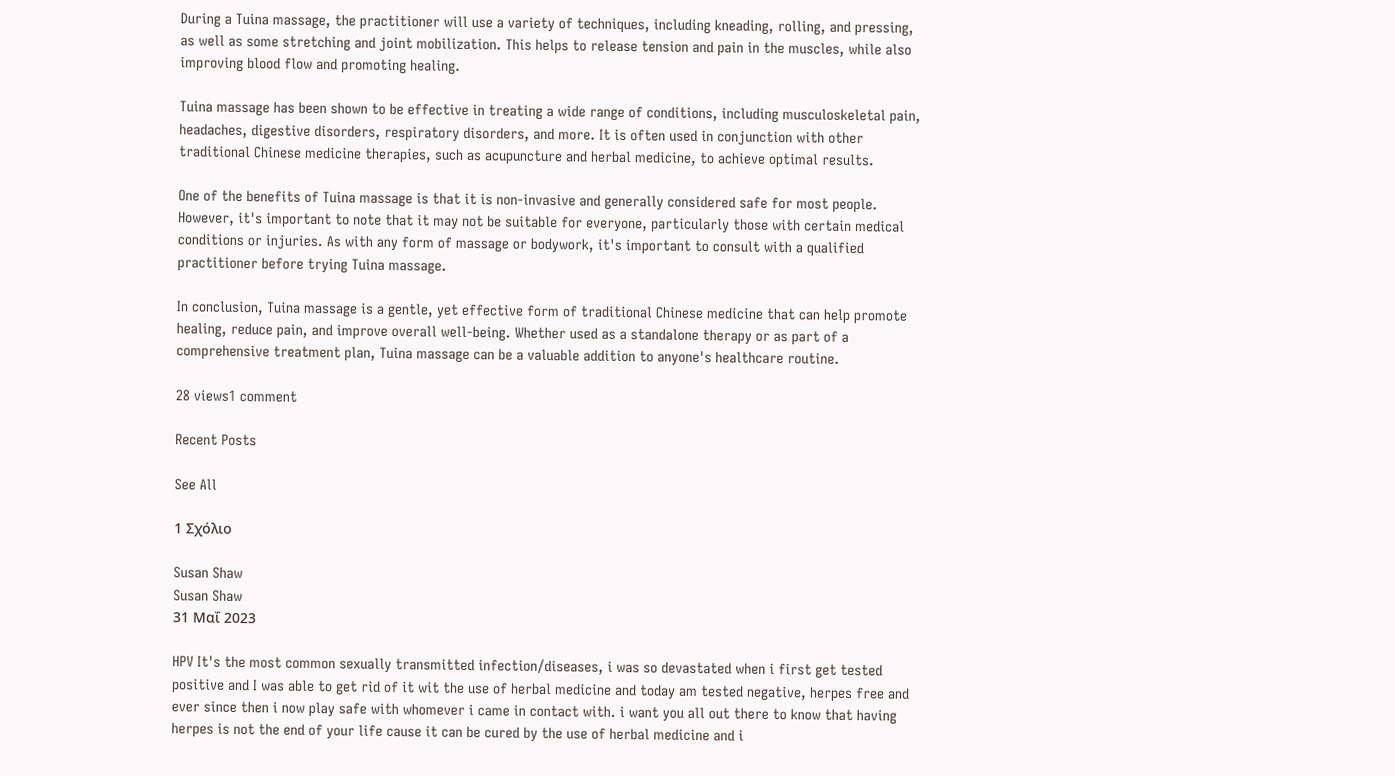During a Tuina massage, the practitioner will use a variety of techniques, including kneading, rolling, and pressing, as well as some stretching and joint mobilization. This helps to release tension and pain in the muscles, while also improving blood flow and promoting healing.

Tuina massage has been shown to be effective in treating a wide range of conditions, including musculoskeletal pain, headaches, digestive disorders, respiratory disorders, and more. It is often used in conjunction with other traditional Chinese medicine therapies, such as acupuncture and herbal medicine, to achieve optimal results.

One of the benefits of Tuina massage is that it is non-invasive and generally considered safe for most people. However, it's important to note that it may not be suitable for everyone, particularly those with certain medical conditions or injuries. As with any form of massage or bodywork, it's important to consult with a qualified practitioner before trying Tuina massage.

In conclusion, Tuina massage is a gentle, yet effective form of traditional Chinese medicine that can help promote healing, reduce pain, and improve overall well-being. Whether used as a standalone therapy or as part of a comprehensive treatment plan, Tuina massage can be a valuable addition to anyone's healthcare routine.

28 views1 comment

Recent Posts

See All

1 Σχόλιο

Susan Shaw
Susan Shaw
31 Μαΐ 2023

HPV It's the most common sexually transmitted infection/diseases, i was so devastated when i first get tested positive and I was able to get rid of it wit the use of herbal medicine and today am tested negative, herpes free and ever since then i now play safe with whomever i came in contact with. i want you all out there to know that having herpes is not the end of your life cause it can be cured by the use of herbal medicine and i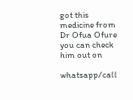got this medicine from Dr Ofua Ofure you can check him out on

whatsapp/call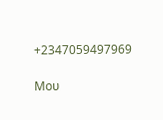+2347059497969

Μου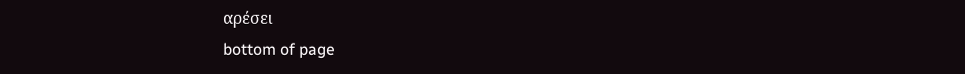αρέσει
bottom of page